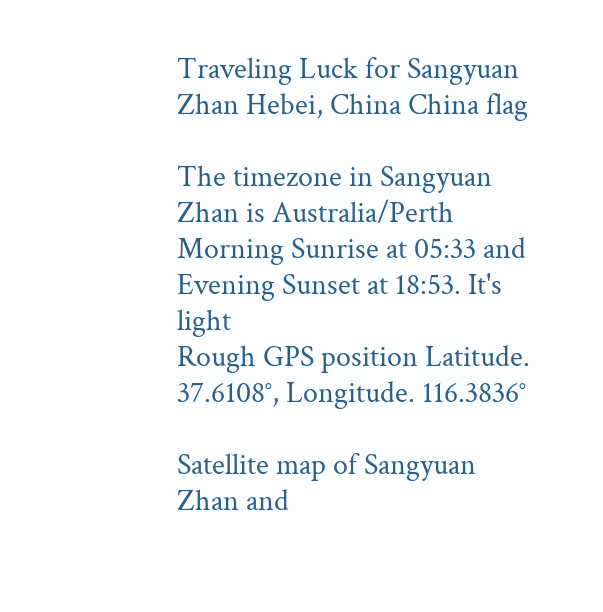Traveling Luck for Sangyuan Zhan Hebei, China China flag

The timezone in Sangyuan Zhan is Australia/Perth
Morning Sunrise at 05:33 and Evening Sunset at 18:53. It's light
Rough GPS position Latitude. 37.6108°, Longitude. 116.3836°

Satellite map of Sangyuan Zhan and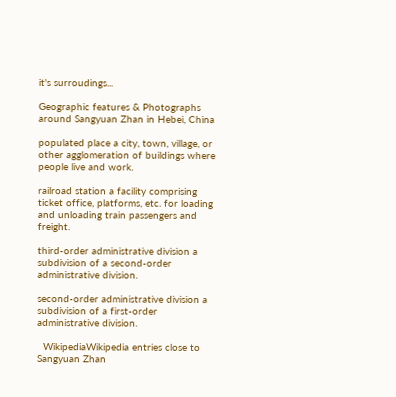it's surroudings...

Geographic features & Photographs around Sangyuan Zhan in Hebei, China

populated place a city, town, village, or other agglomeration of buildings where people live and work.

railroad station a facility comprising ticket office, platforms, etc. for loading and unloading train passengers and freight.

third-order administrative division a subdivision of a second-order administrative division.

second-order administrative division a subdivision of a first-order administrative division.

  WikipediaWikipedia entries close to Sangyuan Zhan